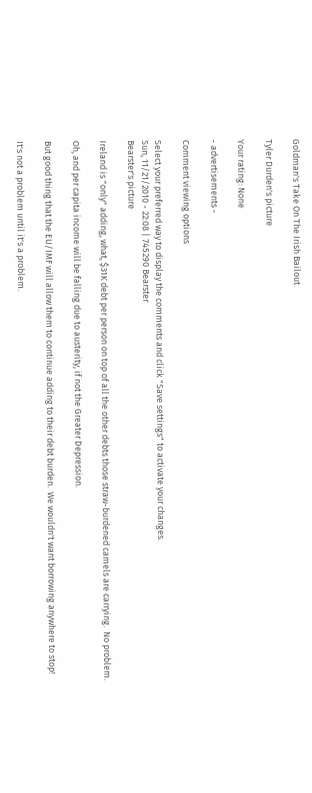Goldman's Take On The Irish Bailout

Tyler Durden's picture

Your rating: None

- advertisements -

Comment viewing options

Select your preferred way to display the comments and click "Save settings" to activate your changes.
Sun, 11/21/2010 - 22:08 | 745290 Bearster
Bearster's picture

Ireland is "only" adding, what, $31K debt per person on top of all the other debts those straw-burdened camels are carrying.  No problem.

Oh, and per capita income will be falling due to austerity, if not the Greater Depression.

But good thing that the EU/IMF will allow them to continue adding to their debt burden.  We wouldn't want borrowing anywhere to stop!

It's not a problem until it's a problem.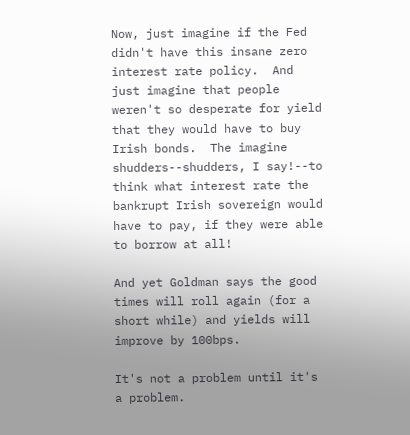Now, just imagine if the Fed didn't have this insane zero interest rate policy.  And just imagine that people weren't so desperate for yield that they would have to buy Irish bonds.  The imagine shudders--shudders, I say!--to think what interest rate the bankrupt Irish sovereign would have to pay, if they were able to borrow at all!

And yet Goldman says the good times will roll again (for a short while) and yields will improve by 100bps.

It's not a problem until it's a problem.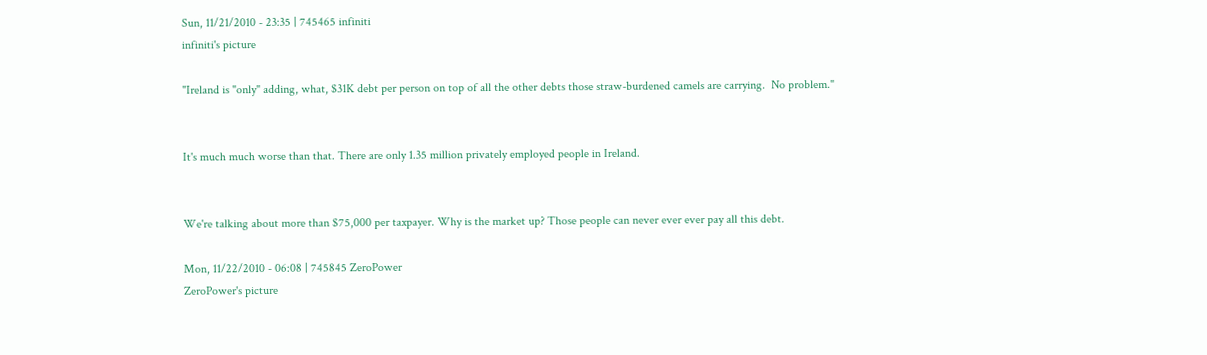Sun, 11/21/2010 - 23:35 | 745465 infiniti
infiniti's picture

"Ireland is "only" adding, what, $31K debt per person on top of all the other debts those straw-burdened camels are carrying.  No problem."


It's much much worse than that. There are only 1.35 million privately employed people in Ireland.


We're talking about more than $75,000 per taxpayer. Why is the market up? Those people can never ever ever pay all this debt.

Mon, 11/22/2010 - 06:08 | 745845 ZeroPower
ZeroPower's picture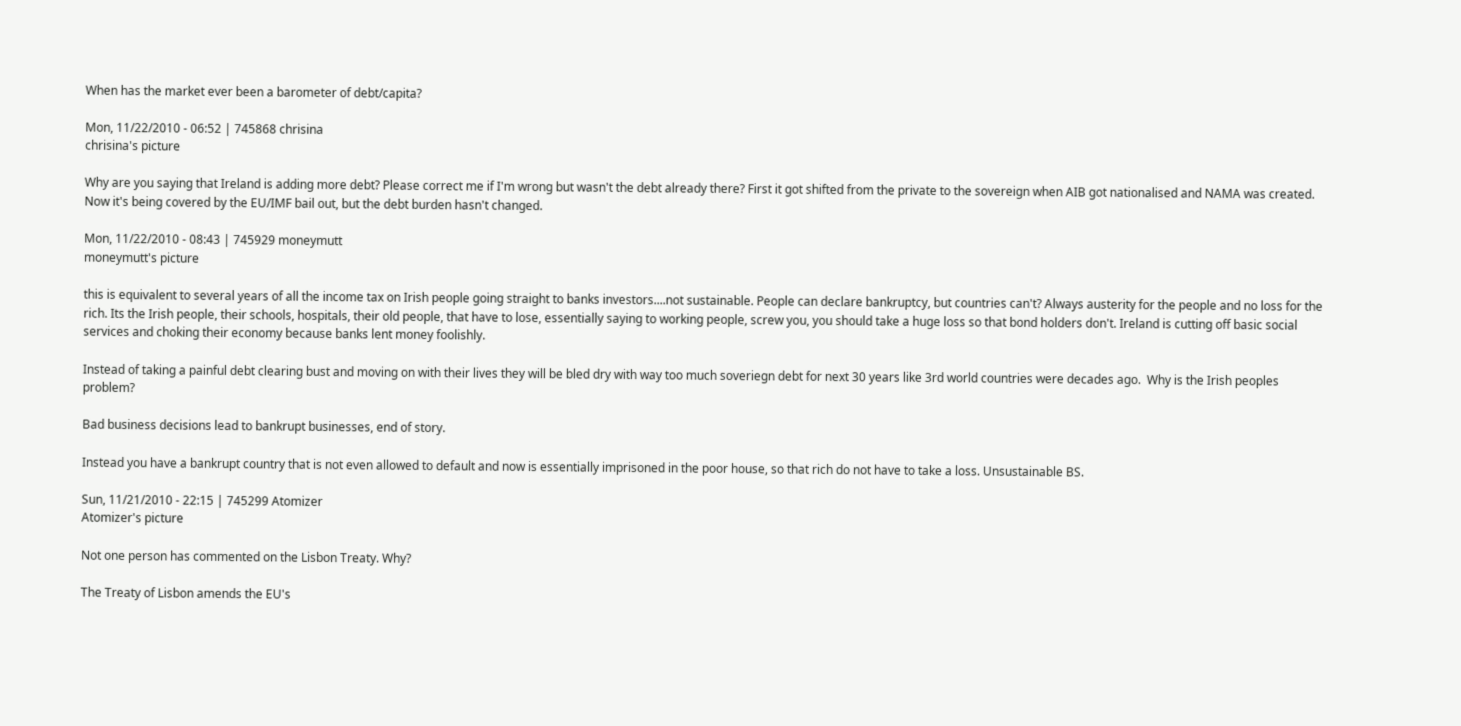When has the market ever been a barometer of debt/capita?

Mon, 11/22/2010 - 06:52 | 745868 chrisina
chrisina's picture

Why are you saying that Ireland is adding more debt? Please correct me if I'm wrong but wasn't the debt already there? First it got shifted from the private to the sovereign when AIB got nationalised and NAMA was created. Now it's being covered by the EU/IMF bail out, but the debt burden hasn't changed.

Mon, 11/22/2010 - 08:43 | 745929 moneymutt
moneymutt's picture

this is equivalent to several years of all the income tax on Irish people going straight to banks investors....not sustainable. People can declare bankruptcy, but countries can't? Always austerity for the people and no loss for the rich. Its the Irish people, their schools, hospitals, their old people, that have to lose, essentially saying to working people, screw you, you should take a huge loss so that bond holders don't. Ireland is cutting off basic social services and choking their economy because banks lent money foolishly.

Instead of taking a painful debt clearing bust and moving on with their lives they will be bled dry with way too much soveriegn debt for next 30 years like 3rd world countries were decades ago.  Why is the Irish peoples problem?

Bad business decisions lead to bankrupt businesses, end of story.

Instead you have a bankrupt country that is not even allowed to default and now is essentially imprisoned in the poor house, so that rich do not have to take a loss. Unsustainable BS.

Sun, 11/21/2010 - 22:15 | 745299 Atomizer
Atomizer's picture

Not one person has commented on the Lisbon Treaty. Why?

The Treaty of Lisbon amends the EU's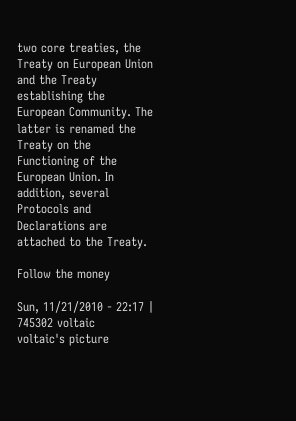two core treaties, the Treaty on European Union and the Treaty establishing the European Community. The latter is renamed the Treaty on the Functioning of the European Union. In addition, several Protocols and Declarations are attached to the Treaty.

Follow the money

Sun, 11/21/2010 - 22:17 | 745302 voltaic
voltaic's picture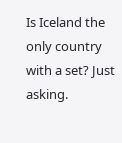Is Iceland the only country with a set? Just asking.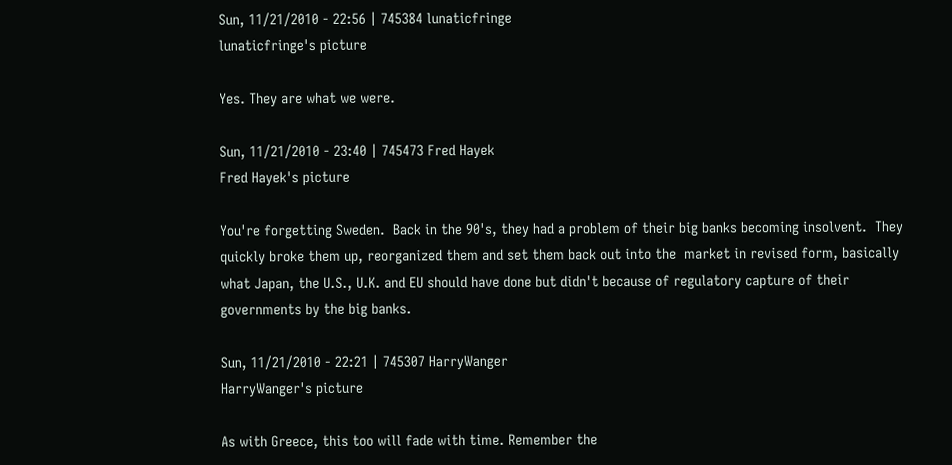Sun, 11/21/2010 - 22:56 | 745384 lunaticfringe
lunaticfringe's picture

Yes. They are what we were.

Sun, 11/21/2010 - 23:40 | 745473 Fred Hayek
Fred Hayek's picture

You're forgetting Sweden.  Back in the 90's, they had a problem of their big banks becoming insolvent.  They quickly broke them up, reorganized them and set them back out into the  market in revised form, basically what Japan, the U.S., U.K. and EU should have done but didn't because of regulatory capture of their governments by the big banks.

Sun, 11/21/2010 - 22:21 | 745307 HarryWanger
HarryWanger's picture

As with Greece, this too will fade with time. Remember the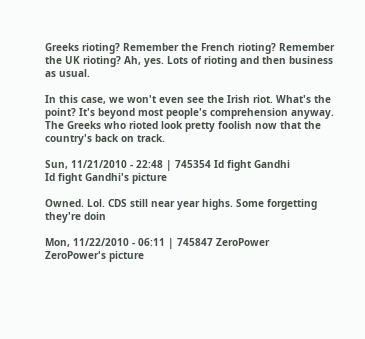Greeks rioting? Remember the French rioting? Remember the UK rioting? Ah, yes. Lots of rioting and then business as usual.

In this case, we won't even see the Irish riot. What's the point? It's beyond most people's comprehension anyway. The Greeks who rioted look pretty foolish now that the country's back on track.

Sun, 11/21/2010 - 22:48 | 745354 Id fight Gandhi
Id fight Gandhi's picture

Owned. Lol. CDS still near year highs. Some forgetting they're doin

Mon, 11/22/2010 - 06:11 | 745847 ZeroPower
ZeroPower's picture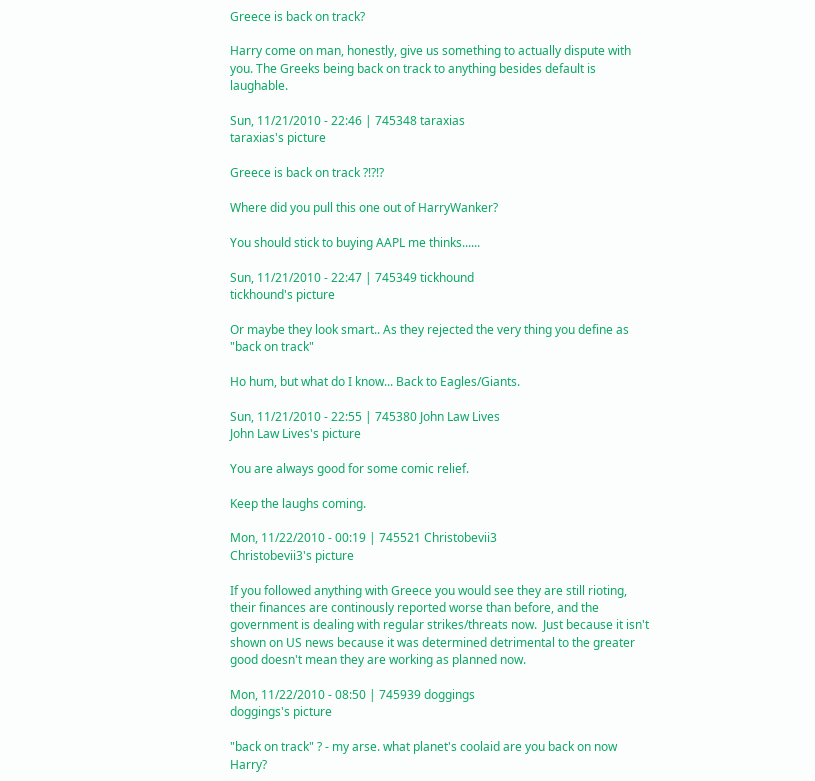Greece is back on track?

Harry come on man, honestly, give us something to actually dispute with you. The Greeks being back on track to anything besides default is laughable.

Sun, 11/21/2010 - 22:46 | 745348 taraxias
taraxias's picture

Greece is back on track ?!?!?

Where did you pull this one out of HarryWanker?

You should stick to buying AAPL me thinks......

Sun, 11/21/2010 - 22:47 | 745349 tickhound
tickhound's picture

Or maybe they look smart.. As they rejected the very thing you define as "back on track"

Ho hum, but what do I know... Back to Eagles/Giants.

Sun, 11/21/2010 - 22:55 | 745380 John Law Lives
John Law Lives's picture

You are always good for some comic relief.

Keep the laughs coming.

Mon, 11/22/2010 - 00:19 | 745521 Christobevii3
Christobevii3's picture

If you followed anything with Greece you would see they are still rioting, their finances are continously reported worse than before, and the government is dealing with regular strikes/threats now.  Just because it isn't shown on US news because it was determined detrimental to the greater good doesn't mean they are working as planned now.

Mon, 11/22/2010 - 08:50 | 745939 doggings
doggings's picture

"back on track" ? - my arse. what planet's coolaid are you back on now Harry?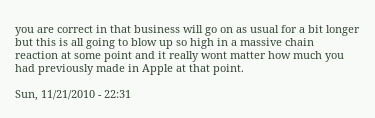you are correct in that business will go on as usual for a bit longer but this is all going to blow up so high in a massive chain reaction at some point and it really wont matter how much you had previously made in Apple at that point.

Sun, 11/21/2010 - 22:31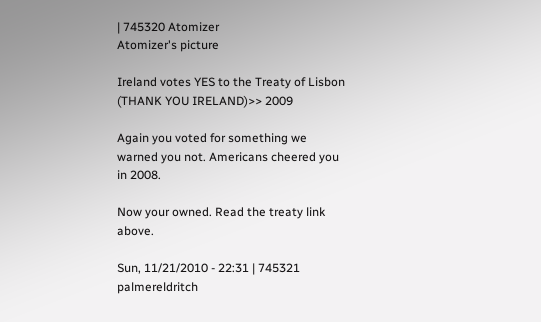| 745320 Atomizer
Atomizer's picture

Ireland votes YES to the Treaty of Lisbon (THANK YOU IRELAND)>> 2009

Again you voted for something we warned you not. Americans cheered you in 2008.

Now your owned. Read the treaty link above.

Sun, 11/21/2010 - 22:31 | 745321 palmereldritch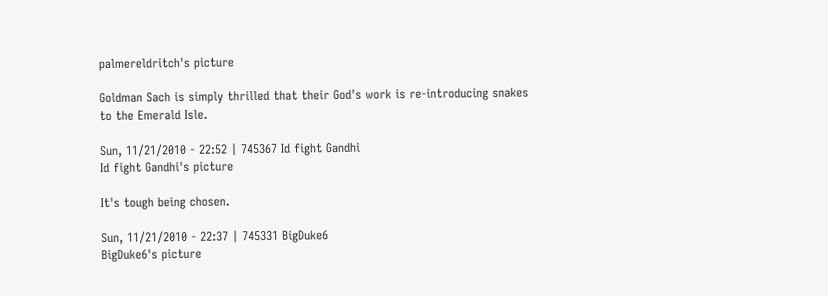palmereldritch's picture

Goldman Sach is simply thrilled that their God's work is re-introducing snakes to the Emerald Isle.

Sun, 11/21/2010 - 22:52 | 745367 Id fight Gandhi
Id fight Gandhi's picture

It's tough being chosen.

Sun, 11/21/2010 - 22:37 | 745331 BigDuke6
BigDuke6's picture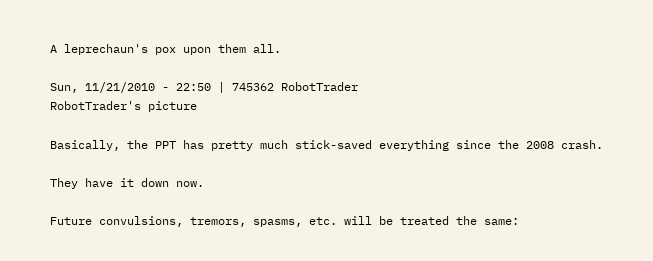A leprechaun's pox upon them all.

Sun, 11/21/2010 - 22:50 | 745362 RobotTrader
RobotTrader's picture

Basically, the PPT has pretty much stick-saved everything since the 2008 crash.

They have it down now.

Future convulsions, tremors, spasms, etc. will be treated the same: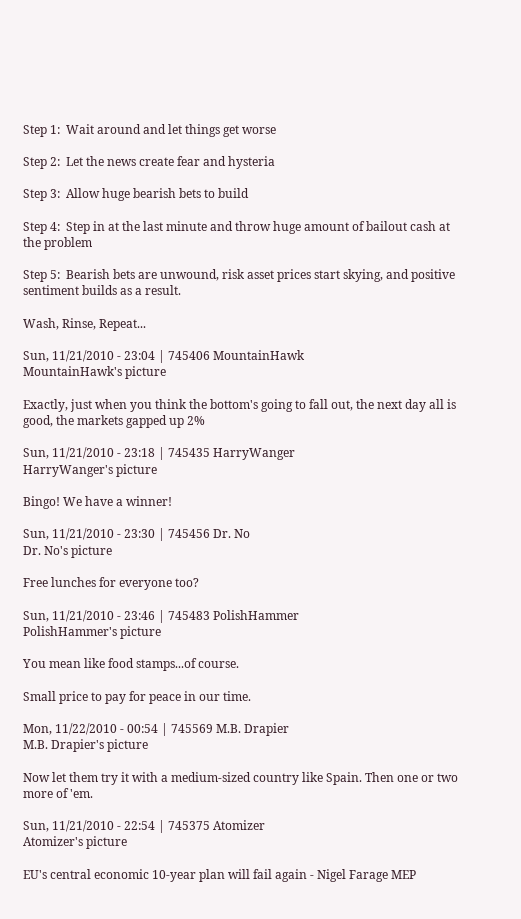Step 1:  Wait around and let things get worse

Step 2:  Let the news create fear and hysteria

Step 3:  Allow huge bearish bets to build

Step 4:  Step in at the last minute and throw huge amount of bailout cash at the problem

Step 5:  Bearish bets are unwound, risk asset prices start skying, and positive sentiment builds as a result.

Wash, Rinse, Repeat...

Sun, 11/21/2010 - 23:04 | 745406 MountainHawk
MountainHawk's picture

Exactly, just when you think the bottom's going to fall out, the next day all is good, the markets gapped up 2%

Sun, 11/21/2010 - 23:18 | 745435 HarryWanger
HarryWanger's picture

Bingo! We have a winner!

Sun, 11/21/2010 - 23:30 | 745456 Dr. No
Dr. No's picture

Free lunches for everyone too?

Sun, 11/21/2010 - 23:46 | 745483 PolishHammer
PolishHammer's picture

You mean like food stamps...of course.

Small price to pay for peace in our time.

Mon, 11/22/2010 - 00:54 | 745569 M.B. Drapier
M.B. Drapier's picture

Now let them try it with a medium-sized country like Spain. Then one or two more of 'em.

Sun, 11/21/2010 - 22:54 | 745375 Atomizer
Atomizer's picture

EU's central economic 10-year plan will fail again - Nigel Farage MEP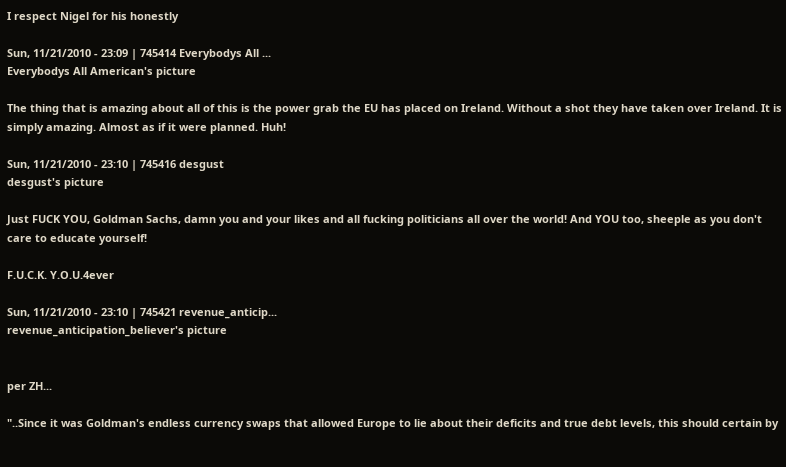I respect Nigel for his honestly

Sun, 11/21/2010 - 23:09 | 745414 Everybodys All ...
Everybodys All American's picture

The thing that is amazing about all of this is the power grab the EU has placed on Ireland. Without a shot they have taken over Ireland. It is simply amazing. Almost as if it were planned. Huh!

Sun, 11/21/2010 - 23:10 | 745416 desgust
desgust's picture

Just FUCK YOU, Goldman Sachs, damn you and your likes and all fucking politicians all over the world! And YOU too, sheeple as you don't care to educate yourself!

F.U.C.K. Y.O.U.4ever

Sun, 11/21/2010 - 23:10 | 745421 revenue_anticip...
revenue_anticipation_believer's picture


per ZH...

"..Since it was Goldman's endless currency swaps that allowed Europe to lie about their deficits and true debt levels, this should certain by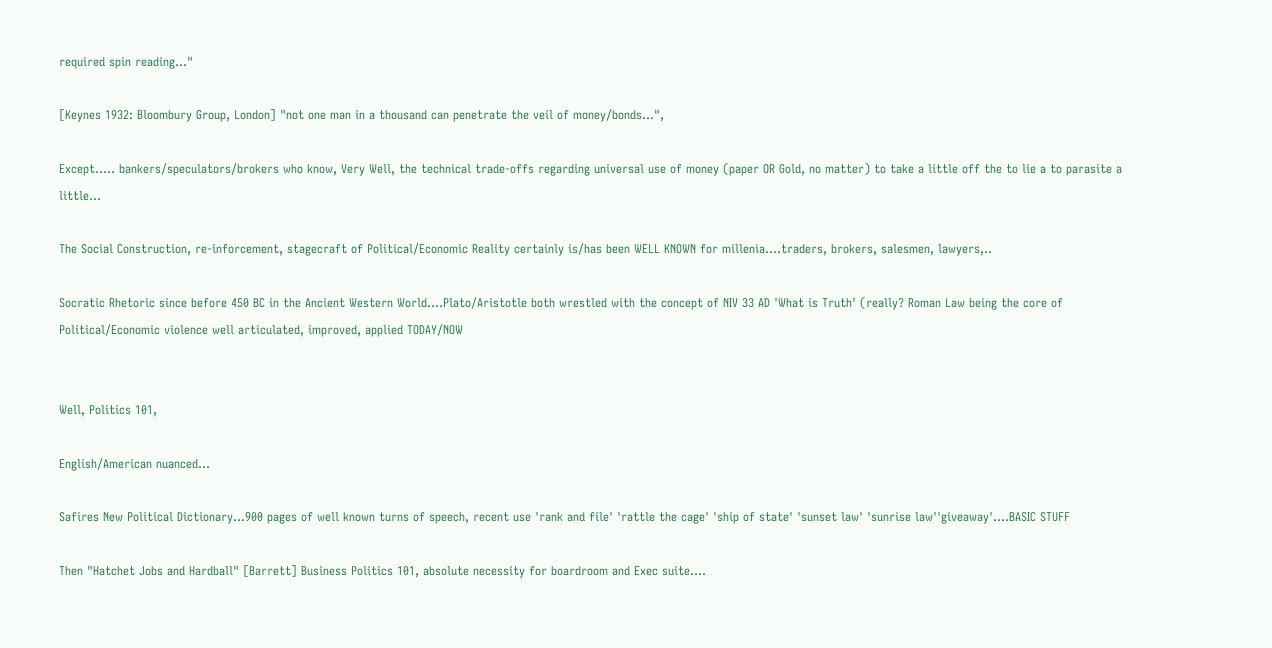required spin reading..."

[Keynes 1932: Bloombury Group, London] "not one man in a thousand can penetrate the veil of money/bonds...",

Except..... bankers/speculators/brokers who know, Very Well, the technical trade-offs regarding universal use of money (paper OR Gold, no matter) to take a little off the to lie a to parasite a little...

The Social Construction, re-inforcement, stagecraft of Political/Economic Reality certainly is/has been WELL KNOWN for millenia....traders, brokers, salesmen, lawyers,..

Socratic Rhetoric since before 450 BC in the Ancient Western World....Plato/Aristotle both wrestled with the concept of NIV 33 AD 'What is Truth' (really? Roman Law being the core of Political/Economic violence well articulated, improved, applied TODAY/NOW


Well, Politics 101,

English/American nuanced...

Safires New Political Dictionary...900 pages of well known turns of speech, recent use 'rank and file' 'rattle the cage' 'ship of state' 'sunset law' 'sunrise law''giveaway'....BASIC STUFF

Then "Hatchet Jobs and Hardball" [Barrett] Business Politics 101, absolute necessity for boardroom and Exec suite....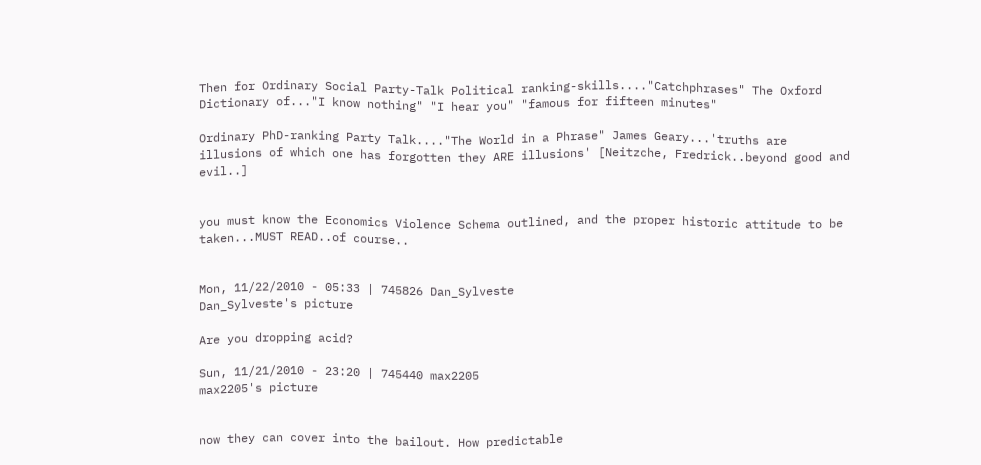Then for Ordinary Social Party-Talk Political ranking-skills...."Catchphrases" The Oxford Dictionary of..."I know nothing" "I hear you" "famous for fifteen minutes"

Ordinary PhD-ranking Party Talk...."The World in a Phrase" James Geary...'truths are illusions of which one has forgotten they ARE illusions' [Neitzche, Fredrick..beyond good and evil..]


you must know the Economics Violence Schema outlined, and the proper historic attitude to be taken...MUST READ..of course..


Mon, 11/22/2010 - 05:33 | 745826 Dan_Sylveste
Dan_Sylveste's picture

Are you dropping acid?

Sun, 11/21/2010 - 23:20 | 745440 max2205
max2205's picture


now they can cover into the bailout. How predictable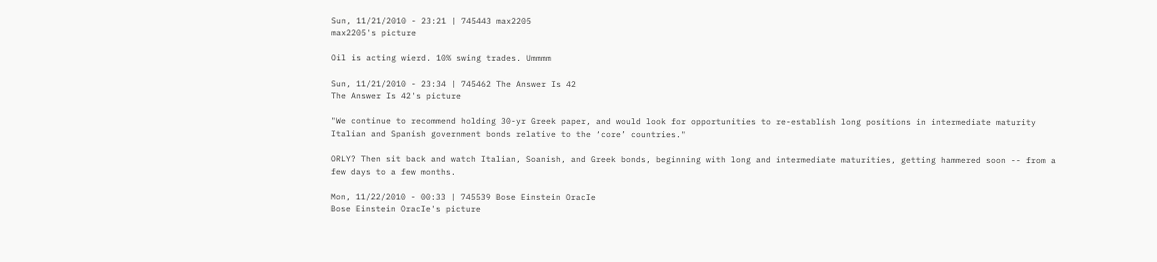Sun, 11/21/2010 - 23:21 | 745443 max2205
max2205's picture

Oil is acting wierd. 10% swing trades. Ummmm

Sun, 11/21/2010 - 23:34 | 745462 The Answer Is 42
The Answer Is 42's picture

"We continue to recommend holding 30-yr Greek paper, and would look for opportunities to re-establish long positions in intermediate maturity Italian and Spanish government bonds relative to the ‘core’ countries."

ORLY? Then sit back and watch Italian, Soanish, and Greek bonds, beginning with long and intermediate maturities, getting hammered soon -- from a few days to a few months.

Mon, 11/22/2010 - 00:33 | 745539 Bose Einstein OracIe
Bose Einstein OracIe's picture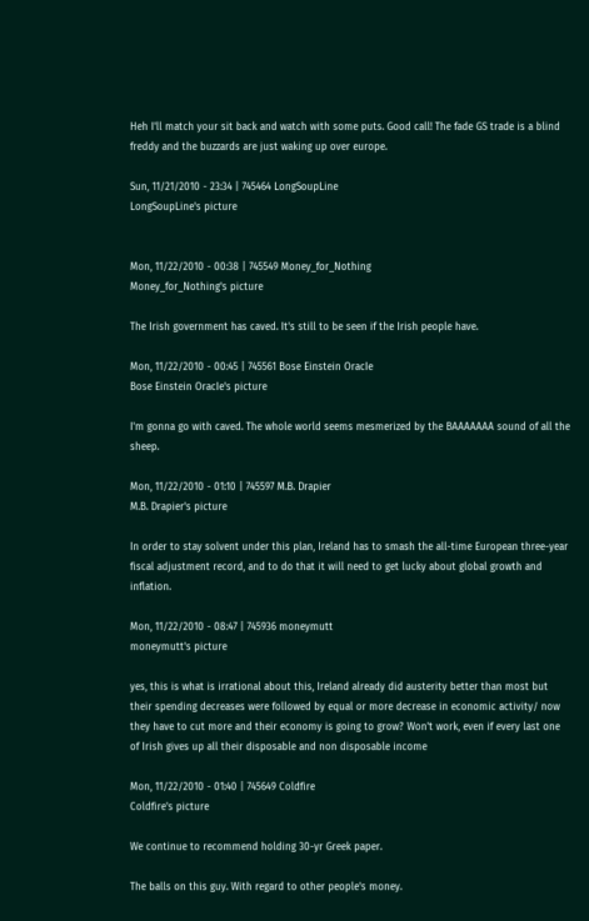Heh I'll match your sit back and watch with some puts. Good call! The fade GS trade is a blind freddy and the buzzards are just waking up over europe.

Sun, 11/21/2010 - 23:34 | 745464 LongSoupLine
LongSoupLine's picture


Mon, 11/22/2010 - 00:38 | 745549 Money_for_Nothing
Money_for_Nothing's picture

The Irish government has caved. It's still to be seen if the Irish people have.

Mon, 11/22/2010 - 00:45 | 745561 Bose Einstein OracIe
Bose Einstein OracIe's picture

I'm gonna go with caved. The whole world seems mesmerized by the BAAAAAAA sound of all the sheep.

Mon, 11/22/2010 - 01:10 | 745597 M.B. Drapier
M.B. Drapier's picture

In order to stay solvent under this plan, Ireland has to smash the all-time European three-year fiscal adjustment record, and to do that it will need to get lucky about global growth and inflation.

Mon, 11/22/2010 - 08:47 | 745936 moneymutt
moneymutt's picture

yes, this is what is irrational about this, Ireland already did austerity better than most but their spending decreases were followed by equal or more decrease in economic activity/ now they have to cut more and their economy is going to grow? Won't work, even if every last one of Irish gives up all their disposable and non disposable income

Mon, 11/22/2010 - 01:40 | 745649 Coldfire
Coldfire's picture

We continue to recommend holding 30-yr Greek paper.

The balls on this guy. With regard to other people's money.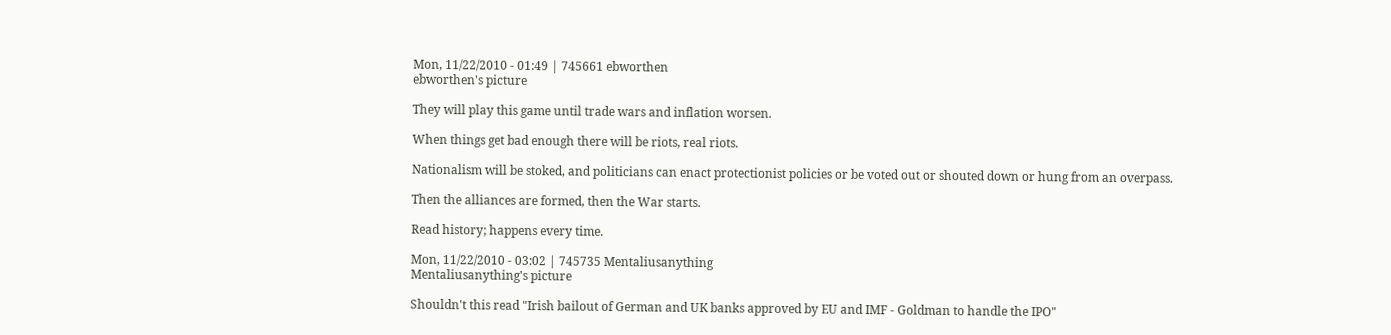Mon, 11/22/2010 - 01:49 | 745661 ebworthen
ebworthen's picture

They will play this game until trade wars and inflation worsen.

When things get bad enough there will be riots, real riots.

Nationalism will be stoked, and politicians can enact protectionist policies or be voted out or shouted down or hung from an overpass.

Then the alliances are formed, then the War starts.

Read history; happens every time.

Mon, 11/22/2010 - 03:02 | 745735 Mentaliusanything
Mentaliusanything's picture

Shouldn't this read "Irish bailout of German and UK banks approved by EU and IMF - Goldman to handle the IPO"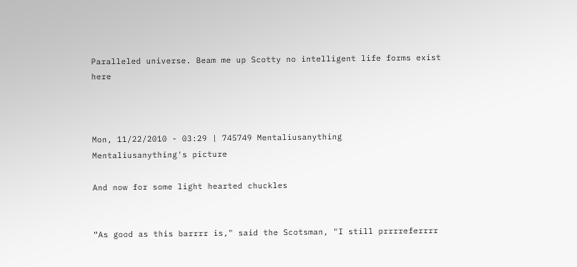Paralleled universe. Beam me up Scotty no intelligent life forms exist here



Mon, 11/22/2010 - 03:29 | 745749 Mentaliusanything
Mentaliusanything's picture

And now for some light hearted chuckles


“As good as this barrrr is," said the Scotsman, "I still prrrreferrrr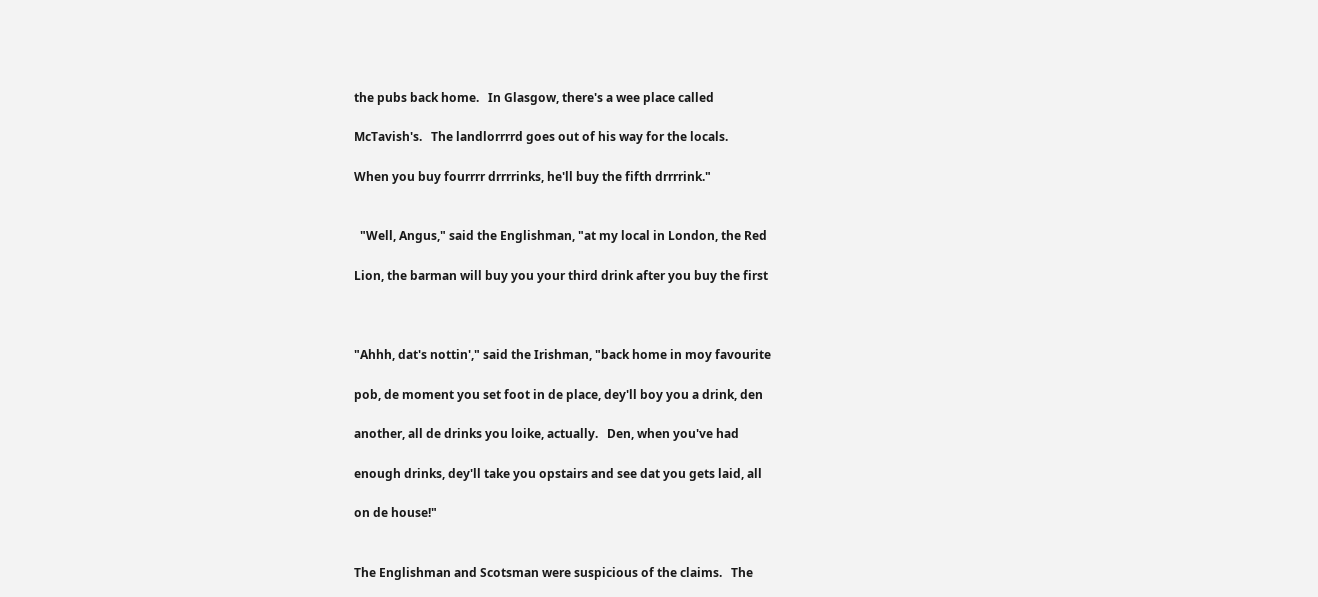the pubs back home.   In Glasgow, there's a wee place called

McTavish's.   The landlorrrrd goes out of his way for the locals.

When you buy fourrrr drrrrinks, he'll buy the fifth drrrrink."


  "Well, Angus," said the Englishman, "at my local in London, the Red

Lion, the barman will buy you your third drink after you buy the first



"Ahhh, dat's nottin'," said the Irishman, "back home in moy favourite

pob, de moment you set foot in de place, dey'll boy you a drink, den

another, all de drinks you loike, actually.   Den, when you've had

enough drinks, dey'll take you opstairs and see dat you gets laid, all

on de house!"


The Englishman and Scotsman were suspicious of the claims.   The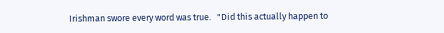Irishman swore every word was true.   "Did this actually happen to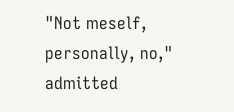"Not meself, personally, no," admitted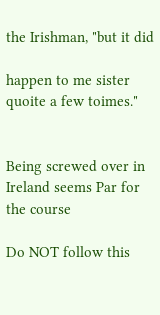the Irishman, "but it did

happen to me sister quoite a few toimes."


Being screwed over in Ireland seems Par for the course

Do NOT follow this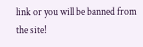link or you will be banned from the site!